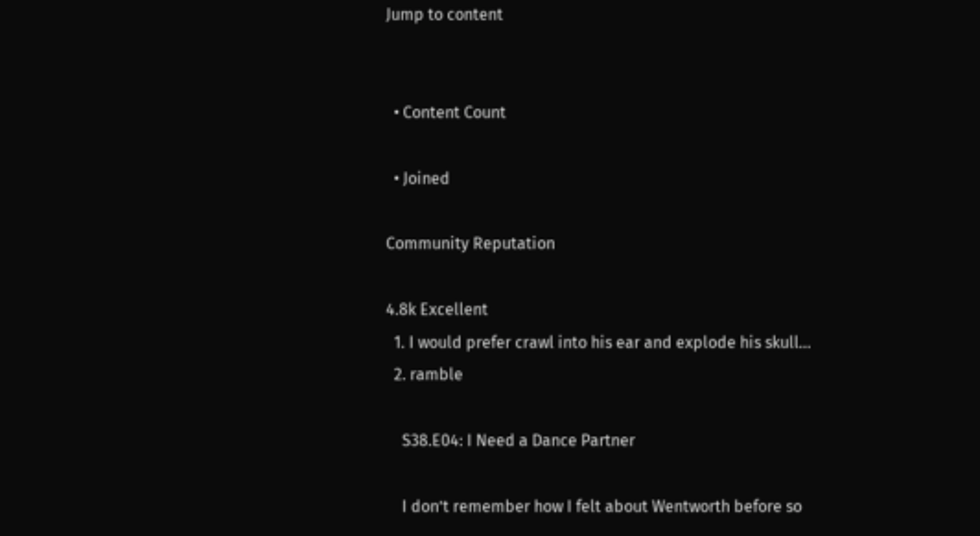Jump to content


  • Content Count

  • Joined

Community Reputation

4.8k Excellent
  1. I would prefer crawl into his ear and explode his skull...
  2. ramble

    S38.E04: I Need a Dance Partner

    I don’t remember how I felt about Wentworth before so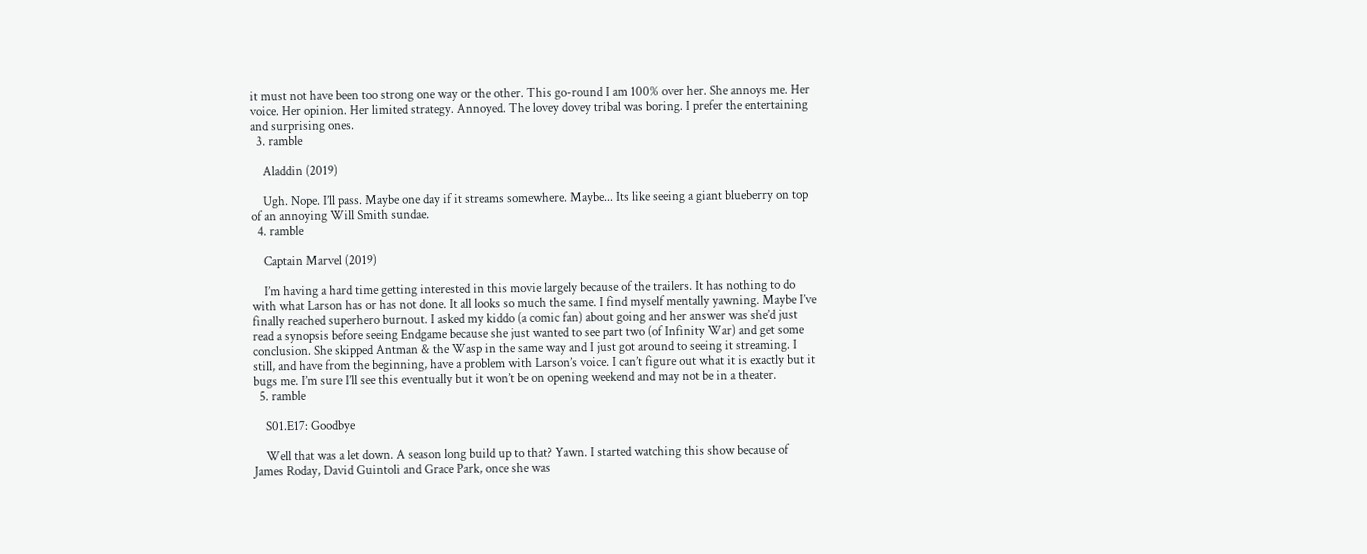it must not have been too strong one way or the other. This go-round I am 100% over her. She annoys me. Her voice. Her opinion. Her limited strategy. Annoyed. The lovey dovey tribal was boring. I prefer the entertaining and surprising ones.
  3. ramble

    Aladdin (2019)

    Ugh. Nope. I’ll pass. Maybe one day if it streams somewhere. Maybe... Its like seeing a giant blueberry on top of an annoying Will Smith sundae.
  4. ramble

    Captain Marvel (2019)

    I’m having a hard time getting interested in this movie largely because of the trailers. It has nothing to do with what Larson has or has not done. It all looks so much the same. I find myself mentally yawning. Maybe I’ve finally reached superhero burnout. I asked my kiddo (a comic fan) about going and her answer was she’d just read a synopsis before seeing Endgame because she just wanted to see part two (of Infinity War) and get some conclusion. She skipped Antman & the Wasp in the same way and I just got around to seeing it streaming. I still, and have from the beginning, have a problem with Larson’s voice. I can’t figure out what it is exactly but it bugs me. I’m sure I’ll see this eventually but it won’t be on opening weekend and may not be in a theater.
  5. ramble

    S01.E17: Goodbye

    Well that was a let down. A season long build up to that? Yawn. I started watching this show because of James Roday, David Guintoli and Grace Park, once she was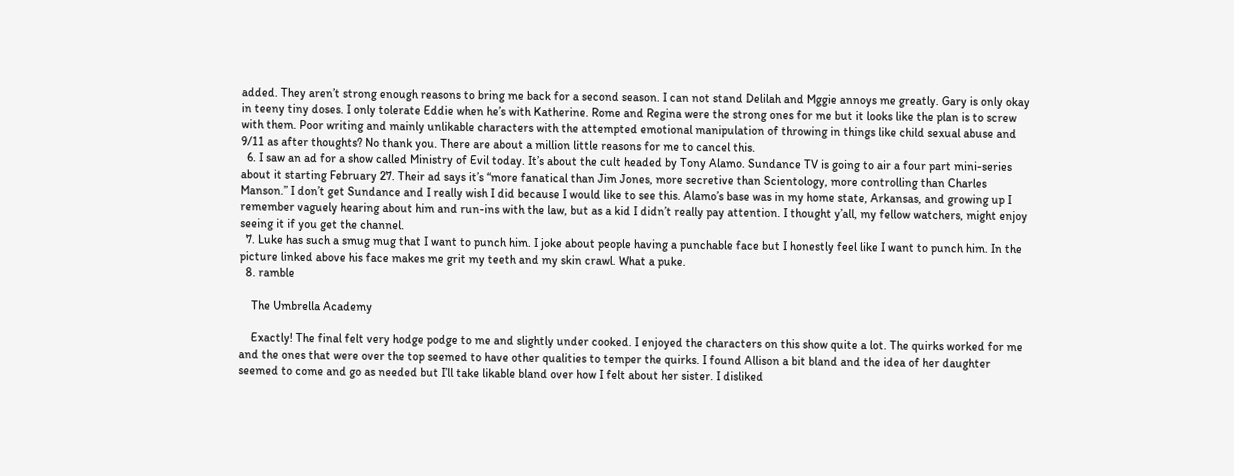added. They aren’t strong enough reasons to bring me back for a second season. I can not stand Delilah and Mggie annoys me greatly. Gary is only okay in teeny tiny doses. I only tolerate Eddie when he’s with Katherine. Rome and Regina were the strong ones for me but it looks like the plan is to screw with them. Poor writing and mainly unlikable characters with the attempted emotional manipulation of throwing in things like child sexual abuse and 9/11 as after thoughts? No thank you. There are about a million little reasons for me to cancel this.
  6. I saw an ad for a show called Ministry of Evil today. It’s about the cult headed by Tony Alamo. Sundance TV is going to air a four part mini-series about it starting February 27. Their ad says it’s “more fanatical than Jim Jones, more secretive than Scientology, more controlling than Charles Manson.” I don’t get Sundance and I really wish I did because I would like to see this. Alamo’s base was in my home state, Arkansas, and growing up I remember vaguely hearing about him and run-ins with the law, but as a kid I didn’t really pay attention. I thought y’all, my fellow watchers, might enjoy seeing it if you get the channel.
  7. Luke has such a smug mug that I want to punch him. I joke about people having a punchable face but I honestly feel like I want to punch him. In the picture linked above his face makes me grit my teeth and my skin crawl. What a puke.
  8. ramble

    The Umbrella Academy

    Exactly! The final felt very hodge podge to me and slightly under cooked. I enjoyed the characters on this show quite a lot. The quirks worked for me and the ones that were over the top seemed to have other qualities to temper the quirks. I found Allison a bit bland and the idea of her daughter seemed to come and go as needed but I’ll take likable bland over how I felt about her sister. I disliked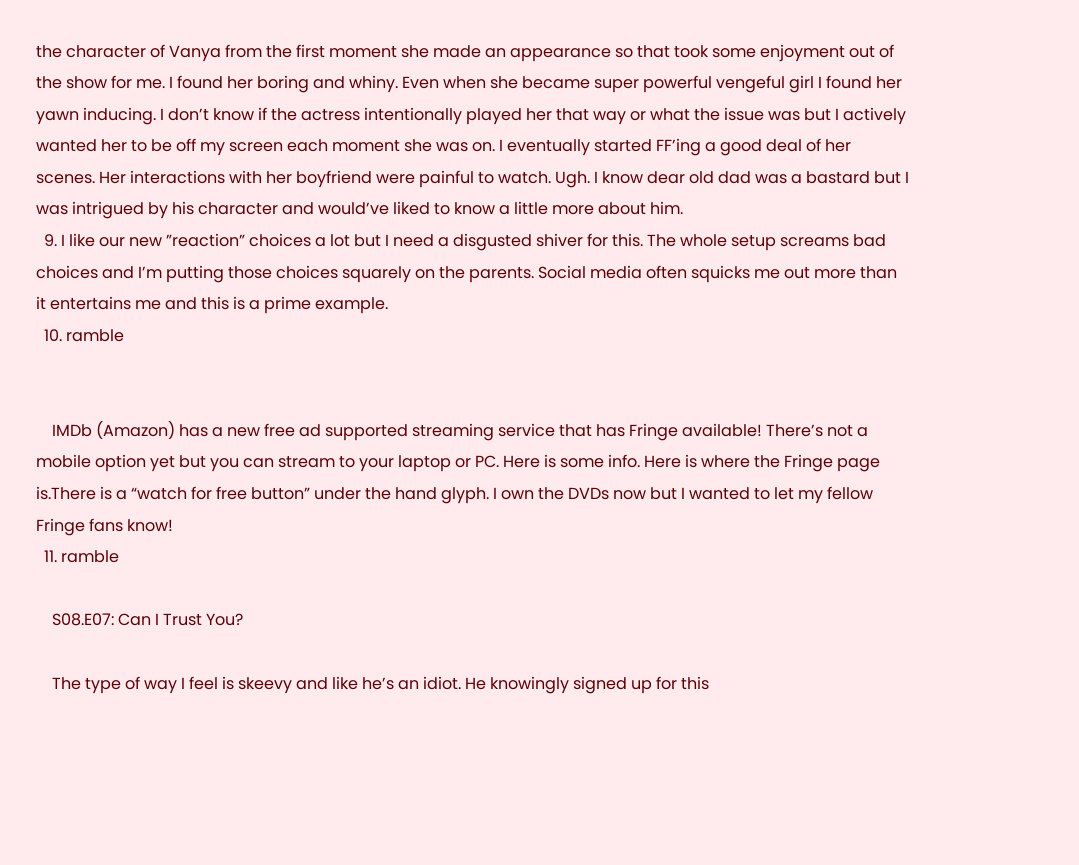the character of Vanya from the first moment she made an appearance so that took some enjoyment out of the show for me. I found her boring and whiny. Even when she became super powerful vengeful girl I found her yawn inducing. I don’t know if the actress intentionally played her that way or what the issue was but I actively wanted her to be off my screen each moment she was on. I eventually started FF’ing a good deal of her scenes. Her interactions with her boyfriend were painful to watch. Ugh. I know dear old dad was a bastard but I was intrigued by his character and would’ve liked to know a little more about him.
  9. I like our new ”reaction” choices a lot but I need a disgusted shiver for this. The whole setup screams bad choices and I’m putting those choices squarely on the parents. Social media often squicks me out more than it entertains me and this is a prime example.
  10. ramble


    IMDb (Amazon) has a new free ad supported streaming service that has Fringe available! There’s not a mobile option yet but you can stream to your laptop or PC. Here is some info. Here is where the Fringe page is.There is a “watch for free button” under the hand glyph. I own the DVDs now but I wanted to let my fellow Fringe fans know!
  11. ramble

    S08.E07: Can I Trust You?

    The type of way I feel is skeevy and like he’s an idiot. He knowingly signed up for this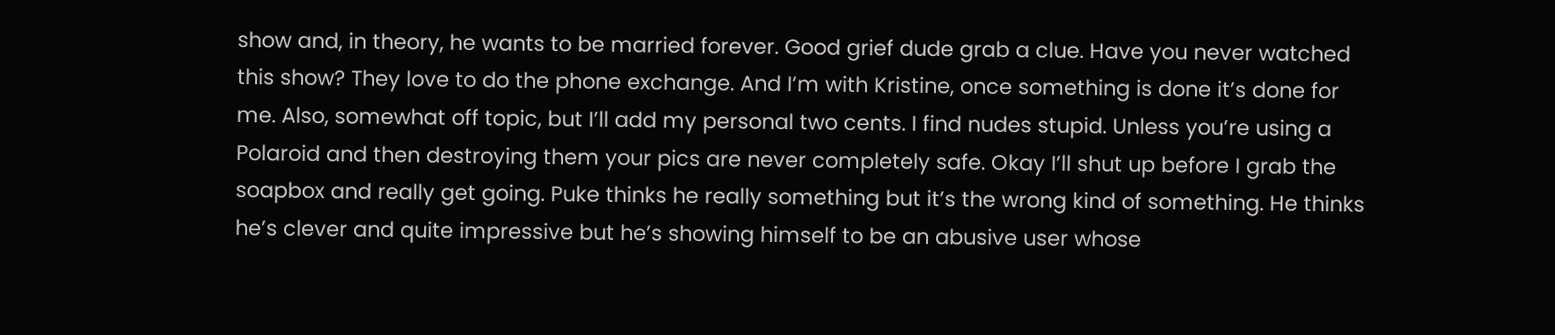show and, in theory, he wants to be married forever. Good grief dude grab a clue. Have you never watched this show? They love to do the phone exchange. And I’m with Kristine, once something is done it’s done for me. Also, somewhat off topic, but I’ll add my personal two cents. I find nudes stupid. Unless you’re using a Polaroid and then destroying them your pics are never completely safe. Okay I’ll shut up before I grab the soapbox and really get going. Puke thinks he really something but it’s the wrong kind of something. He thinks he’s clever and quite impressive but he’s showing himself to be an abusive user whose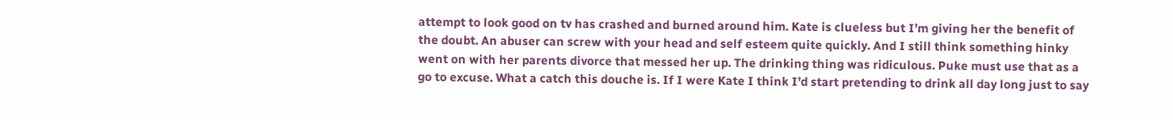attempt to look good on tv has crashed and burned around him. Kate is clueless but I’m giving her the benefit of the doubt. An abuser can screw with your head and self esteem quite quickly. And I still think something hinky went on with her parents divorce that messed her up. The drinking thing was ridiculous. Puke must use that as a go to excuse. What a catch this douche is. If I were Kate I think I’d start pretending to drink all day long just to say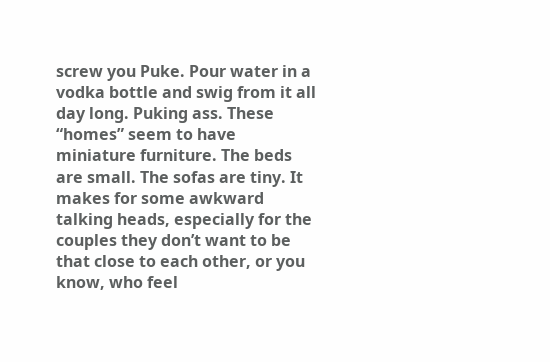screw you Puke. Pour water in a vodka bottle and swig from it all day long. Puking ass. These “homes” seem to have miniature furniture. The beds are small. The sofas are tiny. It makes for some awkward talking heads, especially for the couples they don’t want to be that close to each other, or you know, who feel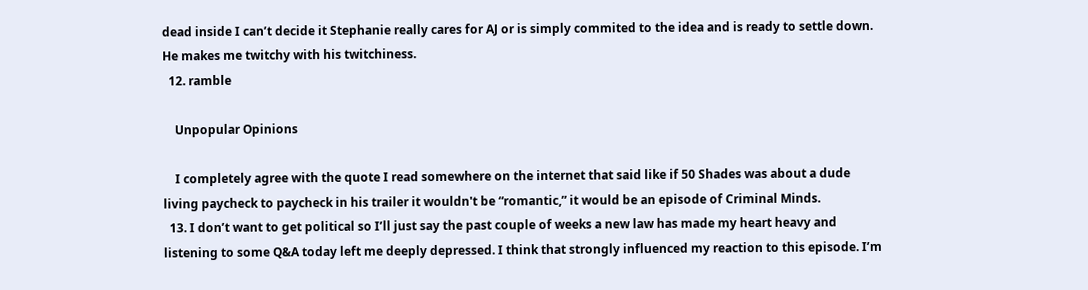dead inside I can’t decide it Stephanie really cares for AJ or is simply commited to the idea and is ready to settle down. He makes me twitchy with his twitchiness.
  12. ramble

    Unpopular Opinions

    I completely agree with the quote I read somewhere on the internet that said like if 50 Shades was about a dude living paycheck to paycheck in his trailer it wouldn't be “romantic,” it would be an episode of Criminal Minds.
  13. I don’t want to get political so I’ll just say the past couple of weeks a new law has made my heart heavy and listening to some Q&A today left me deeply depressed. I think that strongly influenced my reaction to this episode. I’m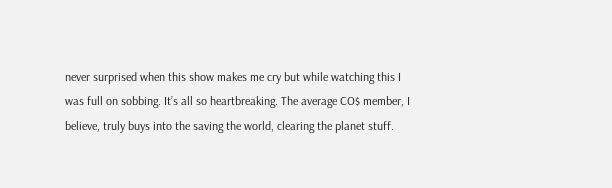never surprised when this show makes me cry but while watching this I was full on sobbing. It’s all so heartbreaking. The average CO$ member, I believe, truly buys into the saving the world, clearing the planet stuff.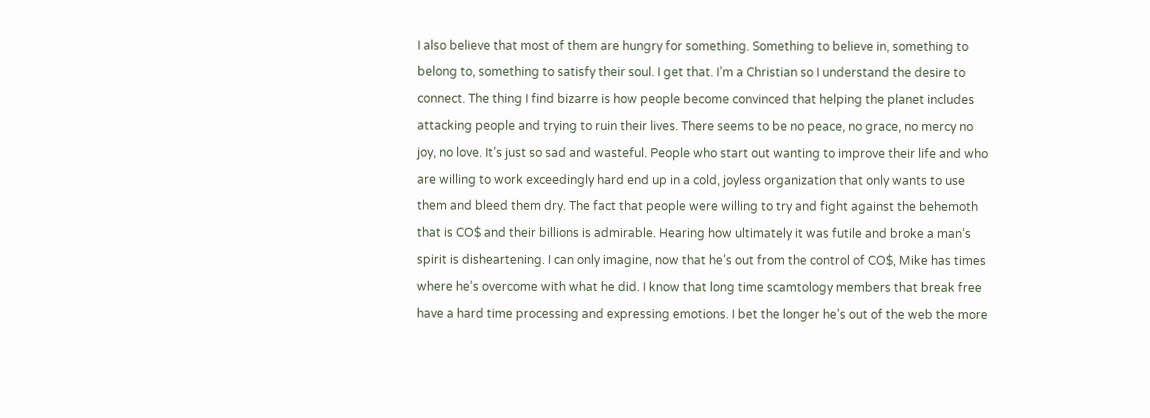I also believe that most of them are hungry for something. Something to believe in, something to belong to, something to satisfy their soul. I get that. I’m a Christian so I understand the desire to connect. The thing I find bizarre is how people become convinced that helping the planet includes attacking people and trying to ruin their lives. There seems to be no peace, no grace, no mercy no joy, no love. It’s just so sad and wasteful. People who start out wanting to improve their life and who are willing to work exceedingly hard end up in a cold, joyless organization that only wants to use them and bleed them dry. The fact that people were willing to try and fight against the behemoth that is CO$ and their billions is admirable. Hearing how ultimately it was futile and broke a man’s spirit is disheartening. I can only imagine, now that he’s out from the control of CO$, Mike has times where he’s overcome with what he did. I know that long time scamtology members that break free have a hard time processing and expressing emotions. I bet the longer he’s out of the web the more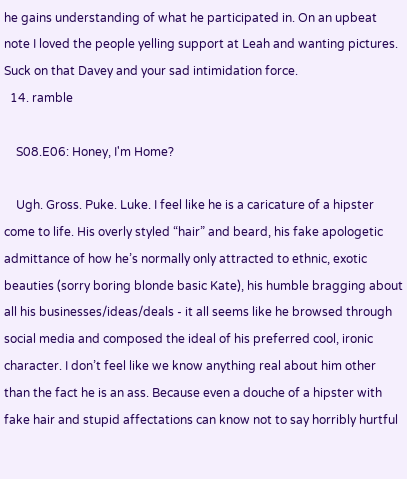he gains understanding of what he participated in. On an upbeat note I loved the people yelling support at Leah and wanting pictures. Suck on that Davey and your sad intimidation force.
  14. ramble

    S08.E06: Honey, I'm Home?

    Ugh. Gross. Puke. Luke. I feel like he is a caricature of a hipster come to life. His overly styled “hair” and beard, his fake apologetic admittance of how he’s normally only attracted to ethnic, exotic beauties (sorry boring blonde basic Kate), his humble bragging about all his businesses/ideas/deals - it all seems like he browsed through social media and composed the ideal of his preferred cool, ironic character. I don’t feel like we know anything real about him other than the fact he is an ass. Because even a douche of a hipster with fake hair and stupid affectations can know not to say horribly hurtful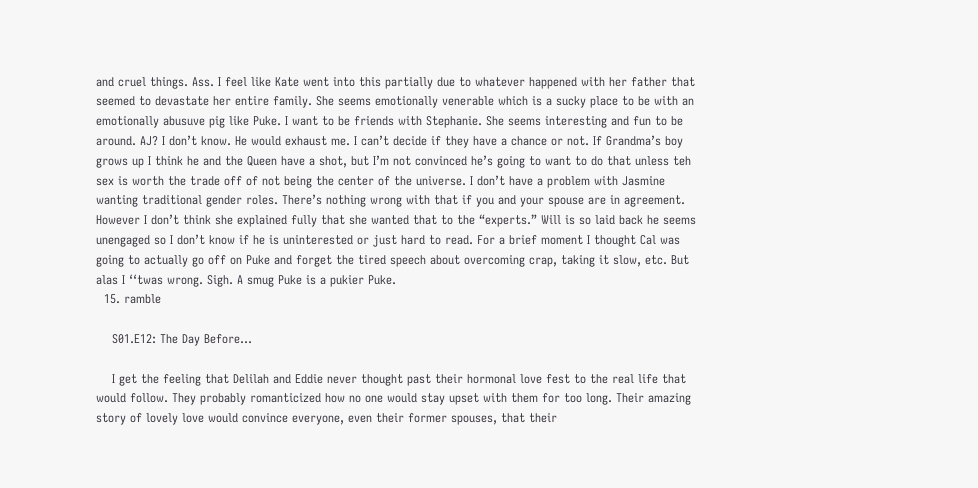and cruel things. Ass. I feel like Kate went into this partially due to whatever happened with her father that seemed to devastate her entire family. She seems emotionally venerable which is a sucky place to be with an emotionally abusuve pig like Puke. I want to be friends with Stephanie. She seems interesting and fun to be around. AJ? I don’t know. He would exhaust me. I can’t decide if they have a chance or not. If Grandma’s boy grows up I think he and the Queen have a shot, but I’m not convinced he’s going to want to do that unless teh sex is worth the trade off of not being the center of the universe. I don’t have a problem with Jasmine wanting traditional gender roles. There’s nothing wrong with that if you and your spouse are in agreement. However I don’t think she explained fully that she wanted that to the “experts.” Will is so laid back he seems unengaged so I don’t know if he is uninterested or just hard to read. For a brief moment I thought Cal was going to actually go off on Puke and forget the tired speech about overcoming crap, taking it slow, etc. But alas I ‘‘twas wrong. Sigh. A smug Puke is a pukier Puke.
  15. ramble

    S01.E12: The Day Before...

    I get the feeling that Delilah and Eddie never thought past their hormonal love fest to the real life that would follow. They probably romanticized how no one would stay upset with them for too long. Their amazing story of lovely love would convince everyone, even their former spouses, that their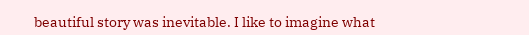beautiful story was inevitable. I like to imagine what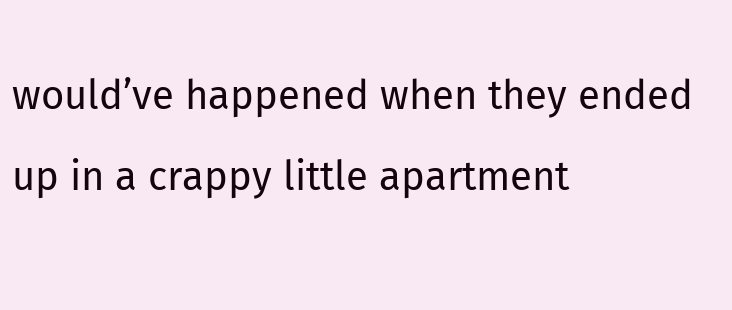would’ve happened when they ended up in a crappy little apartment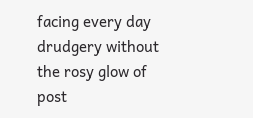facing every day drudgery without the rosy glow of post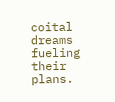coital dreams fueling their plans.